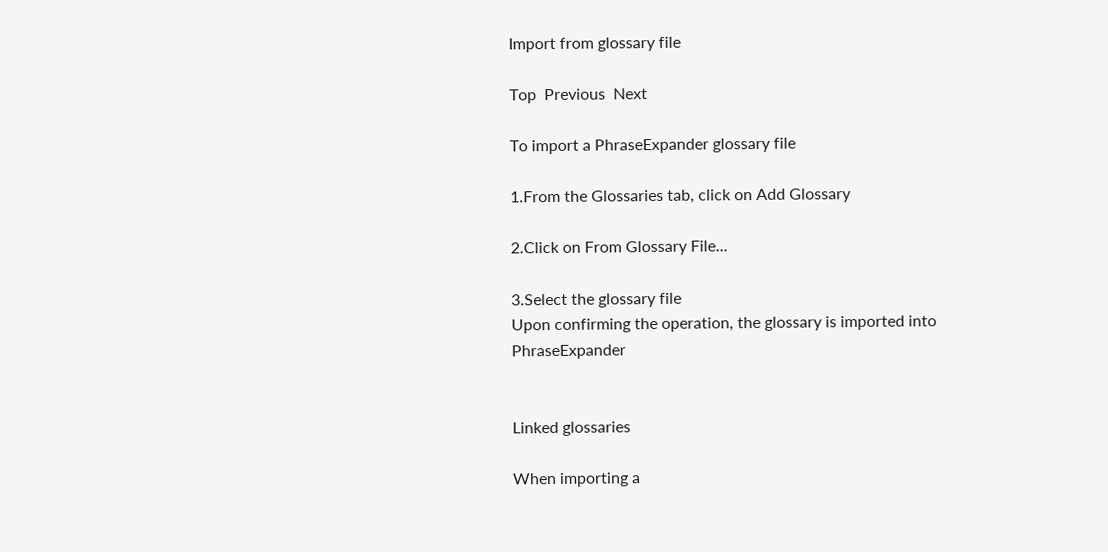Import from glossary file

Top  Previous  Next

To import a PhraseExpander glossary file

1.From the Glossaries tab, click on Add Glossary

2.Click on From Glossary File...

3.Select the glossary file
Upon confirming the operation, the glossary is imported into PhraseExpander


Linked glossaries

When importing a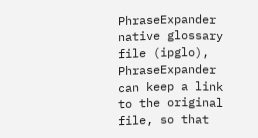PhraseExpander native glossary file (ipglo), PhraseExpander can keep a link to the original file, so that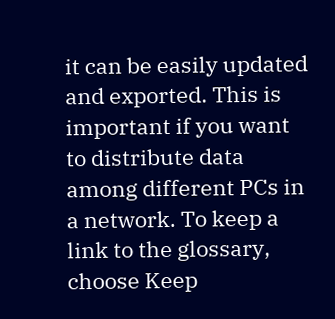it can be easily updated and exported. This is important if you want to distribute data among different PCs in a network. To keep a link to the glossary, choose Keep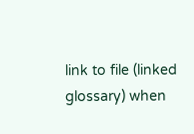link to file (linked glossary) when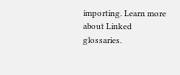importing. Learn more about Linked glossaries.